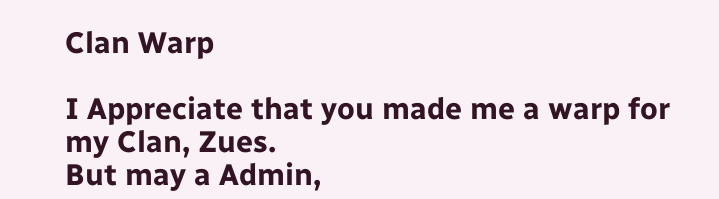Clan Warp

I Appreciate that you made me a warp for my Clan, Zues.
But may a Admin,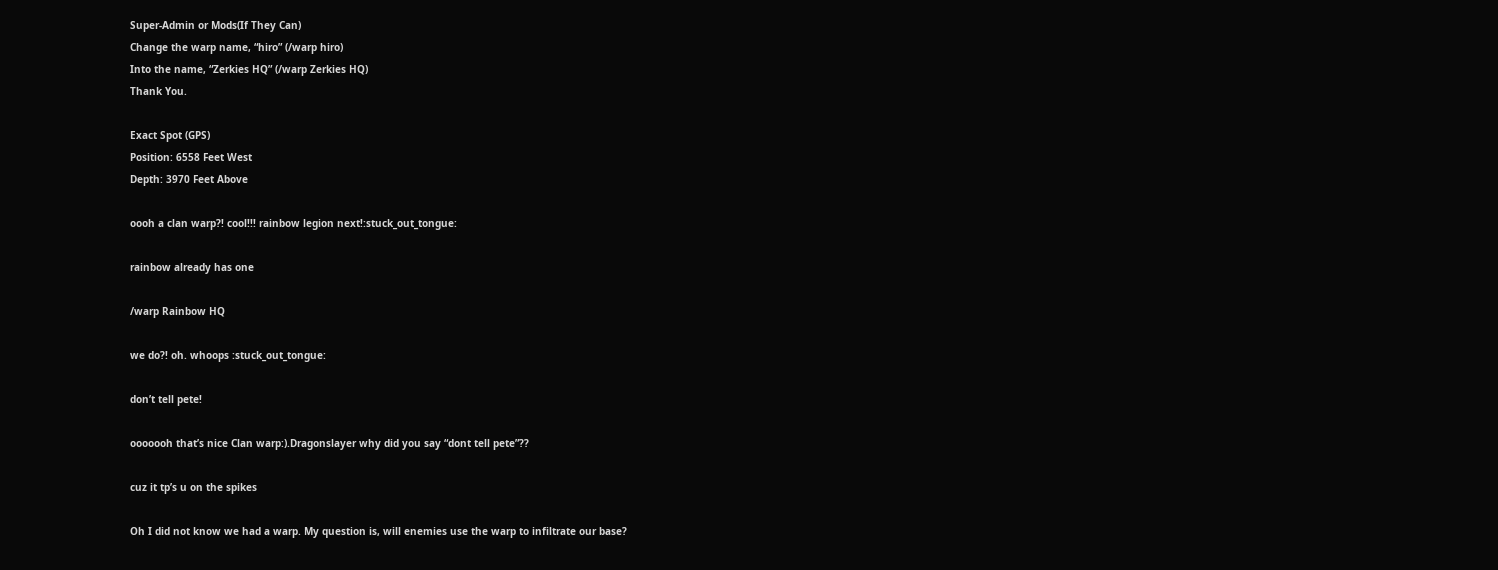Super-Admin or Mods(If They Can)
Change the warp name, “hiro” (/warp hiro)
Into the name, “Zerkies HQ” (/warp Zerkies HQ)
Thank You.

Exact Spot (GPS)
Position: 6558 Feet West
Depth: 3970 Feet Above

oooh a clan warp?! cool!!! rainbow legion next!:stuck_out_tongue:

rainbow already has one

/warp Rainbow HQ

we do?! oh. whoops :stuck_out_tongue:

don’t tell pete!

ooooooh that’s nice Clan warp:).Dragonslayer why did you say “dont tell pete”??

cuz it tp’s u on the spikes

Oh I did not know we had a warp. My question is, will enemies use the warp to infiltrate our base?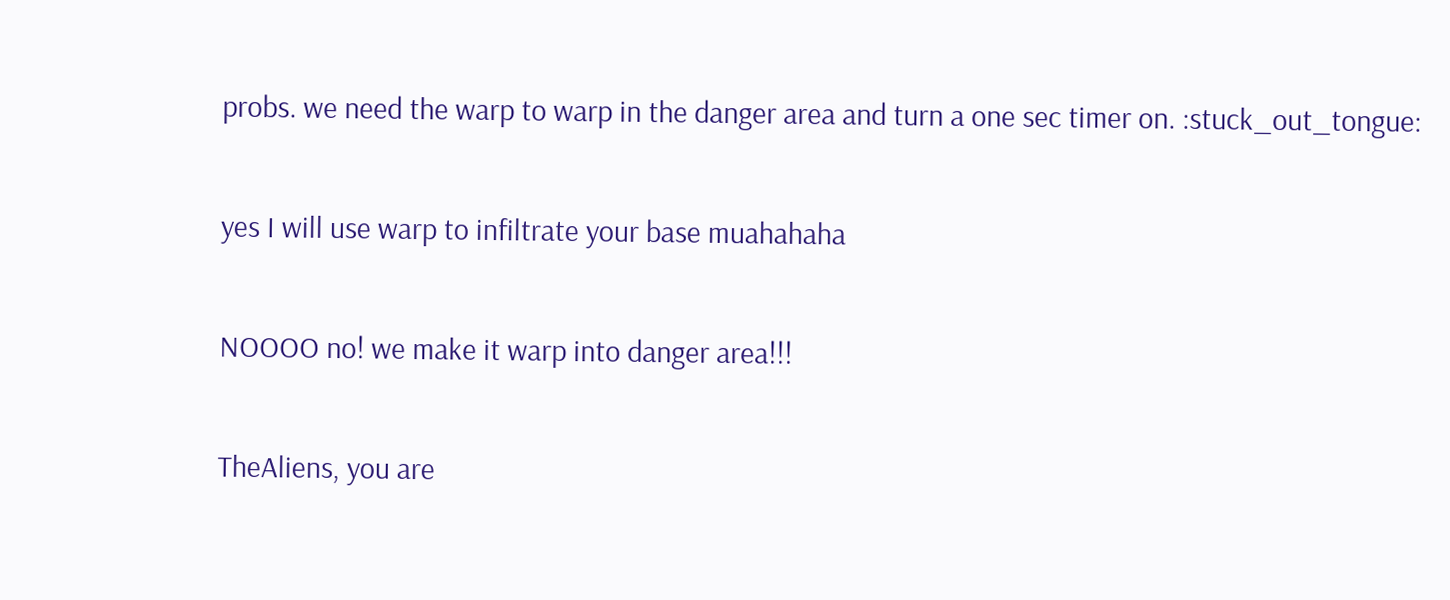probs. we need the warp to warp in the danger area and turn a one sec timer on. :stuck_out_tongue:

yes I will use warp to infiltrate your base muahahaha

NOOOO no! we make it warp into danger area!!!

TheAliens, you are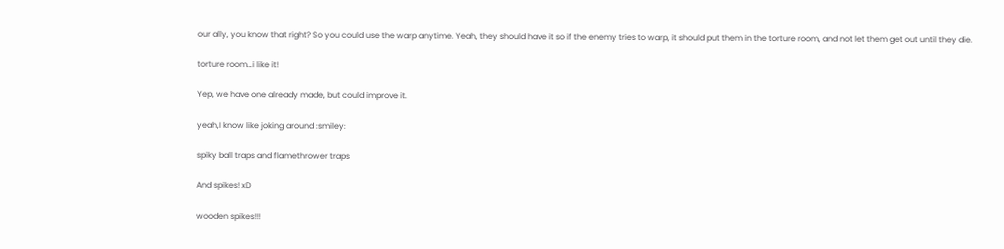our ally, you know that right? So you could use the warp anytime. Yeah, they should have it so if the enemy tries to warp, it should put them in the torture room, and not let them get out until they die.

torture room…i like it!

Yep, we have one already made, but could improve it.

yeah,I know like joking around :smiley:

spiky ball traps and flamethrower traps

And spikes! xD

wooden spikes!!!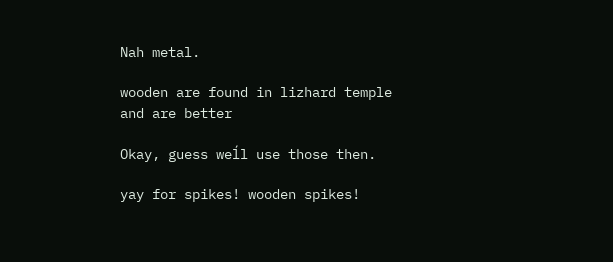Nah metal.

wooden are found in lizhard temple and are better

Okay, guess weĺl use those then.

yay for spikes! wooden spikes!